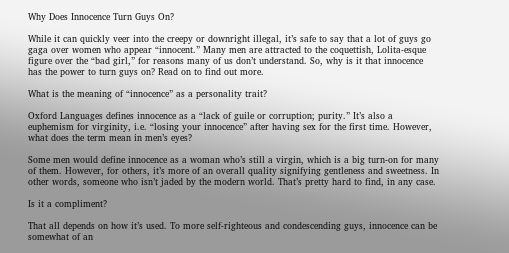Why Does Innocence Turn Guys On?

While it can quickly veer into the creepy or downright illegal, it’s safe to say that a lot of guys go gaga over women who appear “innocent.” Many men are attracted to the coquettish, Lolita-esque figure over the “bad girl,” for reasons many of us don’t understand. So, why is it that innocence has the power to turn guys on? Read on to find out more.

What is the meaning of “innocence” as a personality trait?

Oxford Languages defines innocence as a “lack of guile or corruption; purity.” It’s also a euphemism for virginity, i.e. “losing your innocence” after having sex for the first time. However, what does the term mean in men’s eyes?

Some men would define innocence as a woman who’s still a virgin, which is a big turn-on for many of them. However, for others, it’s more of an overall quality signifying gentleness and sweetness. In other words, someone who isn’t jaded by the modern world. That’s pretty hard to find, in any case.

Is it a compliment?

That all depends on how it’s used. To more self-righteous and condescending guys, innocence can be somewhat of an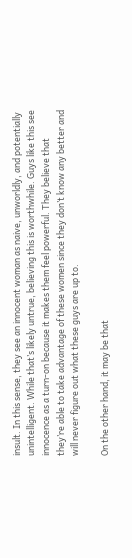insult. In this sense, they see an innocent woman as naive, unworldly, and potentially unintelligent. While that’s likely untrue, believing this is worthwhile. Guys like this see innocence as a turn-on because it makes them feel powerful. They believe that they’re able to take advantage of these women since they don’t know any better and will never figure out what these guys are up to.

On the other hand, it may be that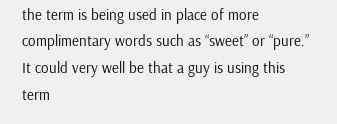the term is being used in place of more complimentary words such as “sweet” or “pure.” It could very well be that a guy is using this term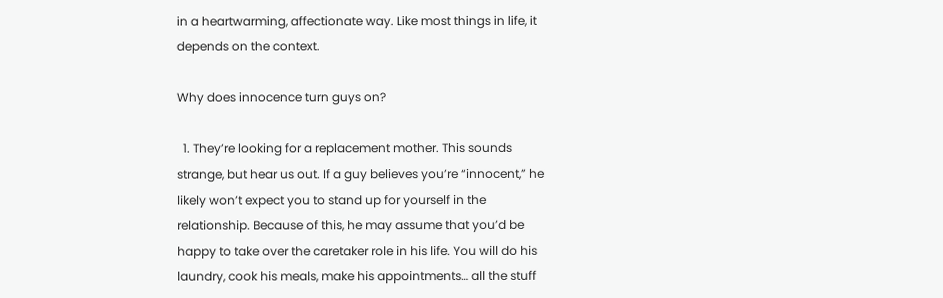in a heartwarming, affectionate way. Like most things in life, it depends on the context.

Why does innocence turn guys on?

  1. They’re looking for a replacement mother. This sounds strange, but hear us out. If a guy believes you’re “innocent,” he likely won’t expect you to stand up for yourself in the relationship. Because of this, he may assume that you’d be happy to take over the caretaker role in his life. You will do his laundry, cook his meals, make his appointments… all the stuff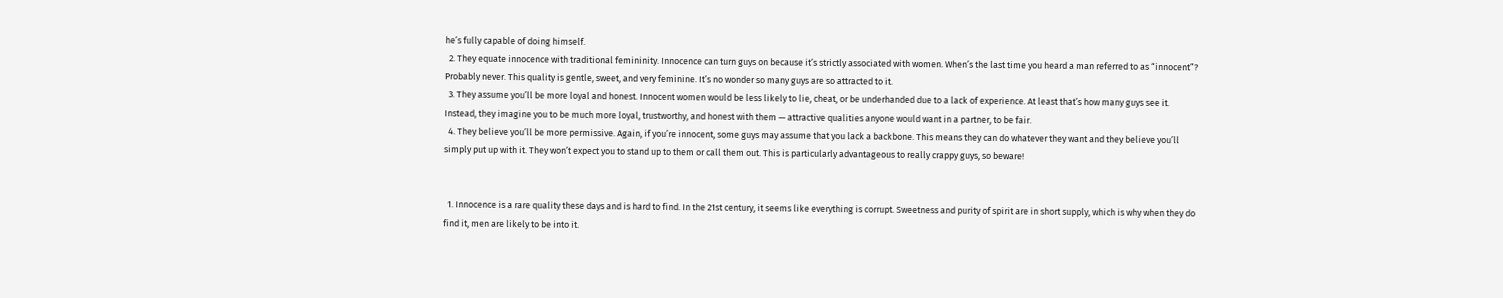he’s fully capable of doing himself.
  2. They equate innocence with traditional femininity. Innocence can turn guys on because it’s strictly associated with women. When’s the last time you heard a man referred to as “innocent”? Probably never. This quality is gentle, sweet, and very feminine. It’s no wonder so many guys are so attracted to it.
  3. They assume you’ll be more loyal and honest. Innocent women would be less likely to lie, cheat, or be underhanded due to a lack of experience. At least that’s how many guys see it. Instead, they imagine you to be much more loyal, trustworthy, and honest with them — attractive qualities anyone would want in a partner, to be fair.
  4. They believe you’ll be more permissive. Again, if you’re innocent, some guys may assume that you lack a backbone. This means they can do whatever they want and they believe you’ll simply put up with it. They won’t expect you to stand up to them or call them out. This is particularly advantageous to really crappy guys, so beware!


  1. Innocence is a rare quality these days and is hard to find. In the 21st century, it seems like everything is corrupt. Sweetness and purity of spirit are in short supply, which is why when they do find it, men are likely to be into it.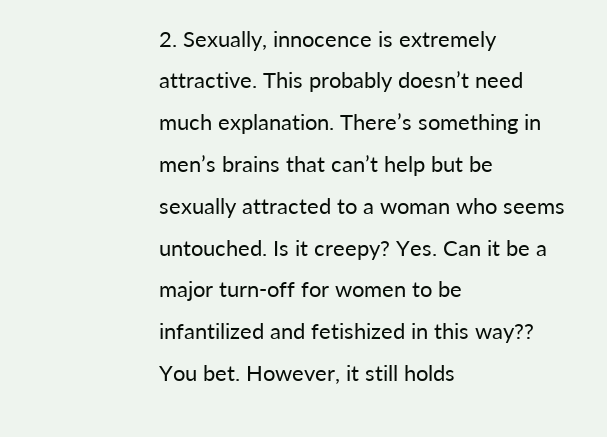2. Sexually, innocence is extremely attractive. This probably doesn’t need much explanation. There’s something in men’s brains that can’t help but be sexually attracted to a woman who seems untouched. Is it creepy? Yes. Can it be a major turn-off for women to be infantilized and fetishized in this way?? You bet. However, it still holds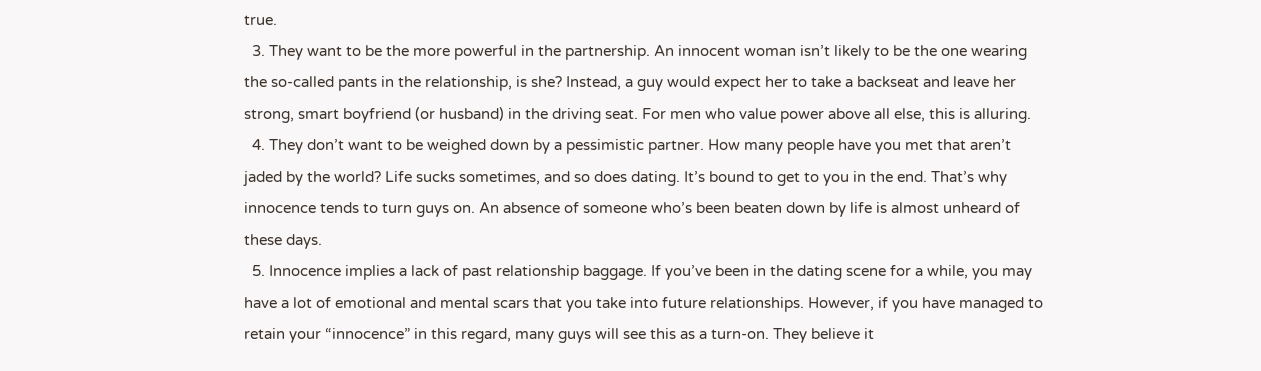true.
  3. They want to be the more powerful in the partnership. An innocent woman isn’t likely to be the one wearing the so-called pants in the relationship, is she? Instead, a guy would expect her to take a backseat and leave her strong, smart boyfriend (or husband) in the driving seat. For men who value power above all else, this is alluring.
  4. They don’t want to be weighed down by a pessimistic partner. How many people have you met that aren’t jaded by the world? Life sucks sometimes, and so does dating. It’s bound to get to you in the end. That’s why innocence tends to turn guys on. An absence of someone who’s been beaten down by life is almost unheard of these days.
  5. Innocence implies a lack of past relationship baggage. If you’ve been in the dating scene for a while, you may have a lot of emotional and mental scars that you take into future relationships. However, if you have managed to retain your “innocence” in this regard, many guys will see this as a turn-on. They believe it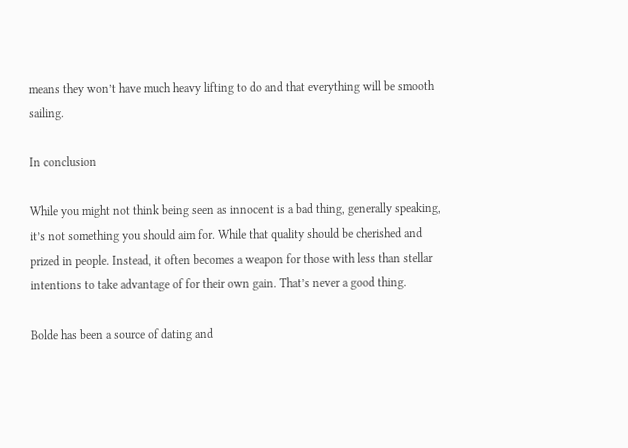means they won’t have much heavy lifting to do and that everything will be smooth sailing.

In conclusion

While you might not think being seen as innocent is a bad thing, generally speaking, it’s not something you should aim for. While that quality should be cherished and prized in people. Instead, it often becomes a weapon for those with less than stellar intentions to take advantage of for their own gain. That’s never a good thing.

Bolde has been a source of dating and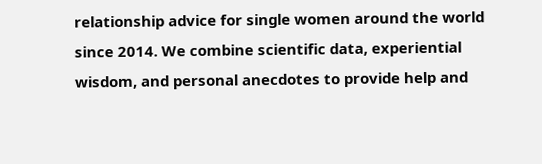relationship advice for single women around the world since 2014. We combine scientific data, experiential wisdom, and personal anecdotes to provide help and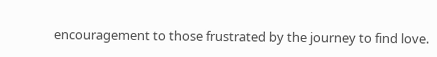encouragement to those frustrated by the journey to find love.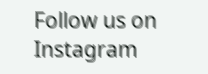Follow us on Instagram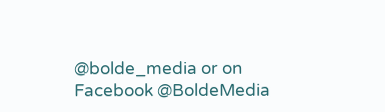@bolde_media or on Facebook @BoldeMedia